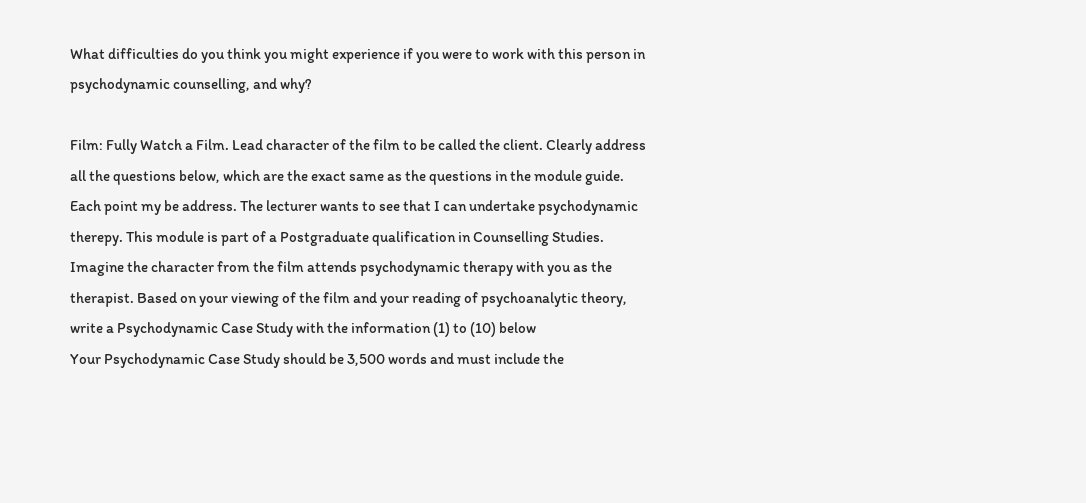What difficulties do you think you might experience if you were to work with this person in psychodynamic counselling, and why?

Film: Fully Watch a Film. Lead character of the film to be called the client. Clearly address all the questions below, which are the exact same as the questions in the module guide. Each point my be address. The lecturer wants to see that I can undertake psychodynamic therepy. This module is part of a Postgraduate qualification in Counselling Studies.
Imagine the character from the film attends psychodynamic therapy with you as the therapist. Based on your viewing of the film and your reading of psychoanalytic theory, write a Psychodynamic Case Study with the information (1) to (10) below
Your Psychodynamic Case Study should be 3,500 words and must include the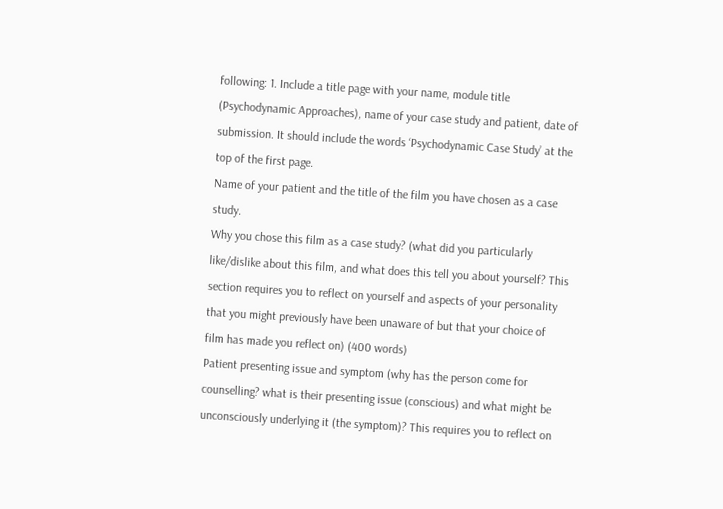following: 1. Include a title page with your name, module title (Psychodynamic Approaches), name of your case study and patient, date of submission. It should include the words ‘Psychodynamic Case Study’ at the top of the first page.
Name of your patient and the title of the film you have chosen as a case study.
Why you chose this film as a case study? (what did you particularly like/dislike about this film, and what does this tell you about yourself? This section requires you to reflect on yourself and aspects of your personality that you might previously have been unaware of but that your choice of film has made you reflect on) (400 words)
Patient presenting issue and symptom (why has the person come for counselling? what is their presenting issue (conscious) and what might be unconsciously underlying it (the symptom)? This requires you to reflect on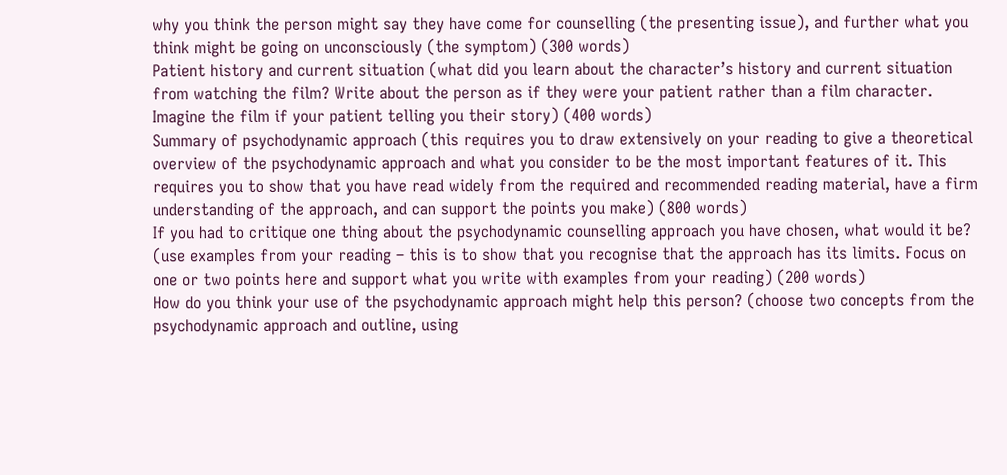why you think the person might say they have come for counselling (the presenting issue), and further what you think might be going on unconsciously (the symptom) (300 words)
Patient history and current situation (what did you learn about the character’s history and current situation from watching the film? Write about the person as if they were your patient rather than a film character. Imagine the film if your patient telling you their story) (400 words)
Summary of psychodynamic approach (this requires you to draw extensively on your reading to give a theoretical overview of the psychodynamic approach and what you consider to be the most important features of it. This requires you to show that you have read widely from the required and recommended reading material, have a firm understanding of the approach, and can support the points you make) (800 words)
If you had to critique one thing about the psychodynamic counselling approach you have chosen, what would it be? (use examples from your reading – this is to show that you recognise that the approach has its limits. Focus on one or two points here and support what you write with examples from your reading) (200 words)
How do you think your use of the psychodynamic approach might help this person? (choose two concepts from the psychodynamic approach and outline, using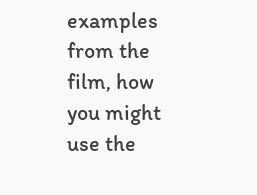examples from the film, how you might use the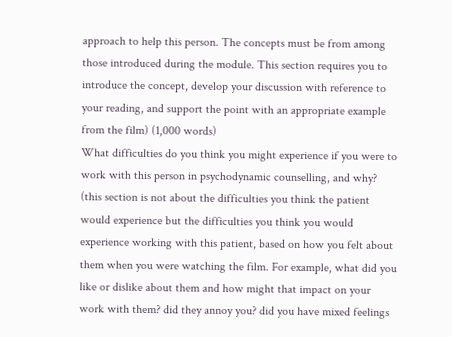approach to help this person. The concepts must be from among those introduced during the module. This section requires you to introduce the concept, develop your discussion with reference to your reading, and support the point with an appropriate example from the film) (1,000 words)
What difficulties do you think you might experience if you were to work with this person in psychodynamic counselling, and why? (this section is not about the difficulties you think the patient would experience but the difficulties you think you would experience working with this patient, based on how you felt about them when you were watching the film. For example, what did you like or dislike about them and how might that impact on your work with them? did they annoy you? did you have mixed feelings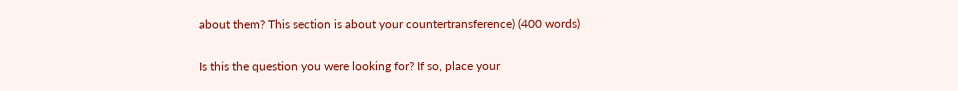about them? This section is about your countertransference) (400 words)

Is this the question you were looking for? If so, place your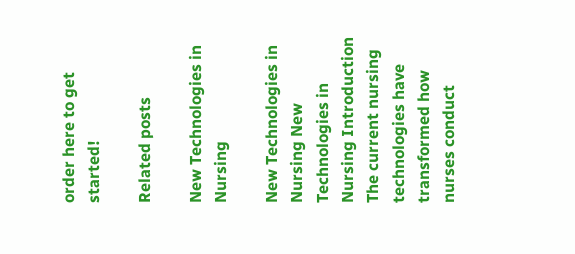order here to get started!

Related posts

New Technologies in Nursing

New Technologies in Nursing New Technologies in Nursing Introduction The current nursing technologies have transformed how nurses conduct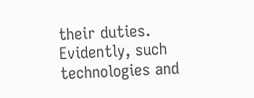their duties. Evidently, such technologies and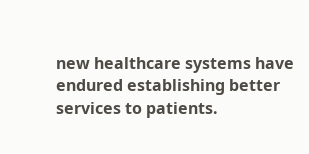new healthcare systems have endured establishing better services to patients.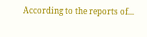According to the reports of...